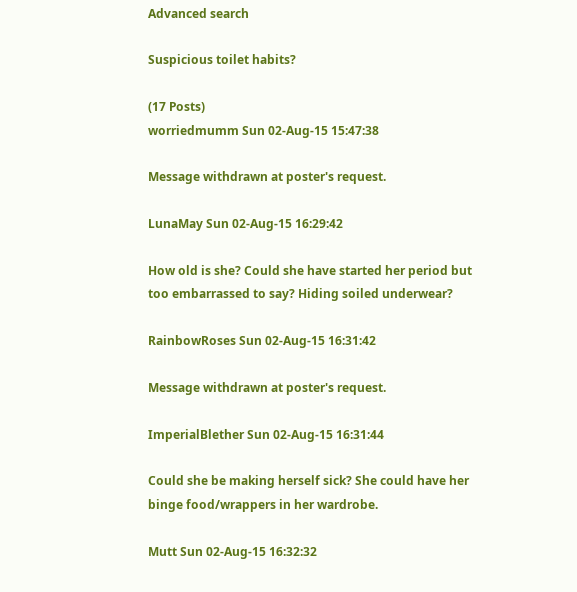Advanced search

Suspicious toilet habits?

(17 Posts)
worriedmumm Sun 02-Aug-15 15:47:38

Message withdrawn at poster's request.

LunaMay Sun 02-Aug-15 16:29:42

How old is she? Could she have started her period but too embarrassed to say? Hiding soiled underwear?

RainbowRoses Sun 02-Aug-15 16:31:42

Message withdrawn at poster's request.

ImperialBlether Sun 02-Aug-15 16:31:44

Could she be making herself sick? She could have her binge food/wrappers in her wardrobe.

Mutt Sun 02-Aug-15 16:32:32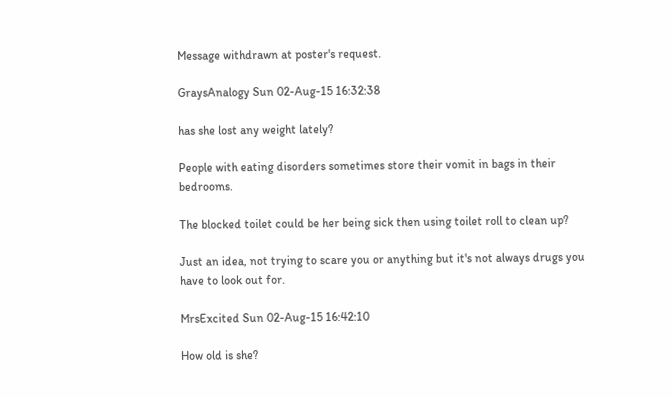Message withdrawn at poster's request.

GraysAnalogy Sun 02-Aug-15 16:32:38

has she lost any weight lately?

People with eating disorders sometimes store their vomit in bags in their bedrooms.

The blocked toilet could be her being sick then using toilet roll to clean up?

Just an idea, not trying to scare you or anything but it's not always drugs you have to look out for.

MrsExcited Sun 02-Aug-15 16:42:10

How old is she?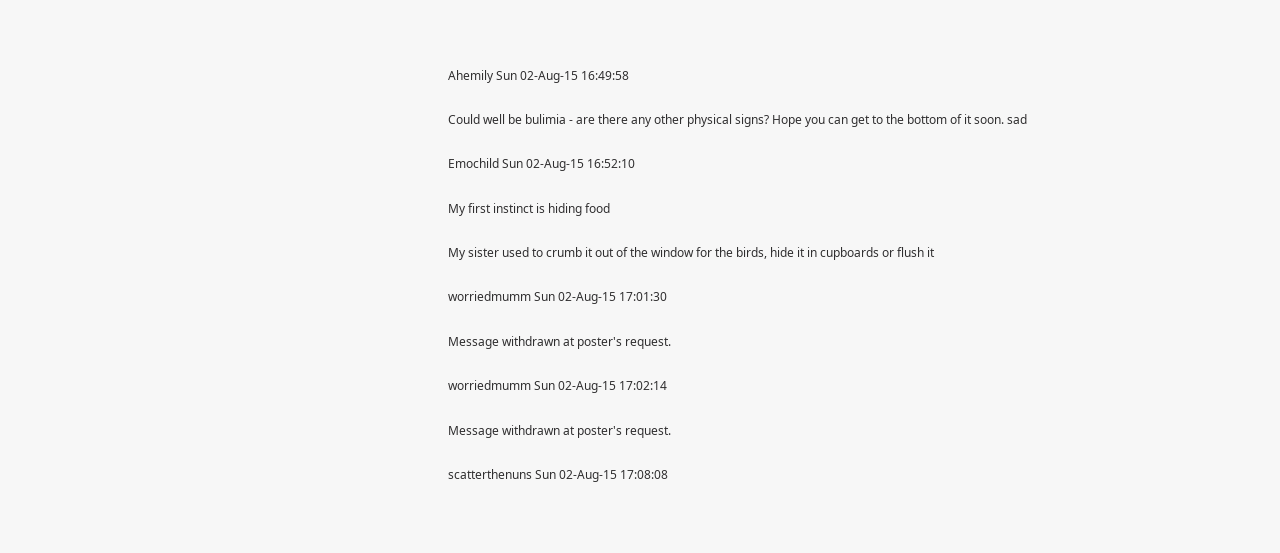Ahemily Sun 02-Aug-15 16:49:58

Could well be bulimia - are there any other physical signs? Hope you can get to the bottom of it soon. sad

Emochild Sun 02-Aug-15 16:52:10

My first instinct is hiding food

My sister used to crumb it out of the window for the birds, hide it in cupboards or flush it

worriedmumm Sun 02-Aug-15 17:01:30

Message withdrawn at poster's request.

worriedmumm Sun 02-Aug-15 17:02:14

Message withdrawn at poster's request.

scatterthenuns Sun 02-Aug-15 17:08:08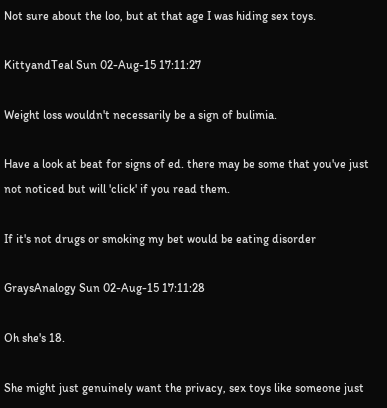Not sure about the loo, but at that age I was hiding sex toys.

KittyandTeal Sun 02-Aug-15 17:11:27

Weight loss wouldn't necessarily be a sign of bulimia.

Have a look at beat for signs of ed. there may be some that you've just not noticed but will 'click' if you read them.

If it's not drugs or smoking my bet would be eating disorder

GraysAnalogy Sun 02-Aug-15 17:11:28

Oh she's 18.

She might just genuinely want the privacy, sex toys like someone just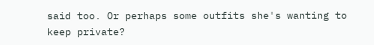said too. Or perhaps some outfits she's wanting to keep private?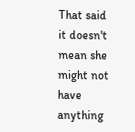That said it doesn't mean she might not have anything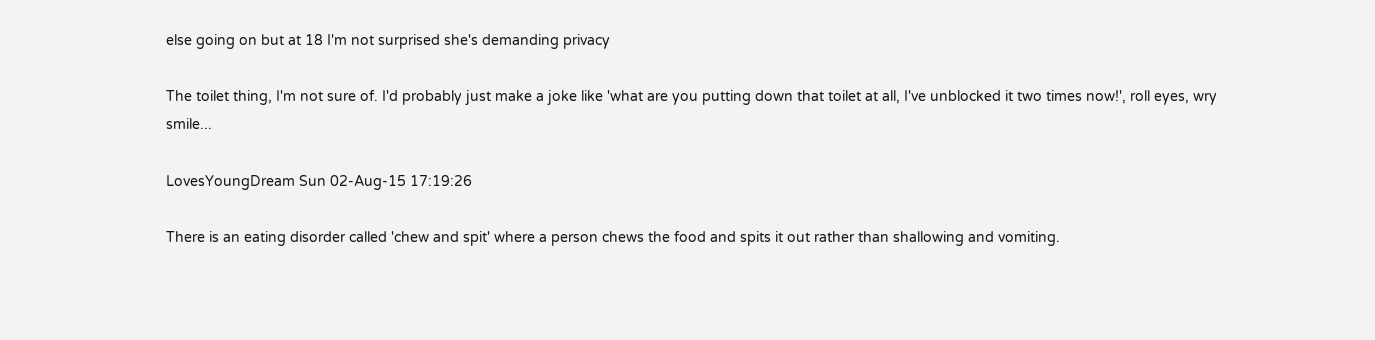else going on but at 18 I'm not surprised she's demanding privacy

The toilet thing, I'm not sure of. I'd probably just make a joke like 'what are you putting down that toilet at all, I've unblocked it two times now!', roll eyes, wry smile...

LovesYoungDream Sun 02-Aug-15 17:19:26

There is an eating disorder called 'chew and spit' where a person chews the food and spits it out rather than shallowing and vomiting.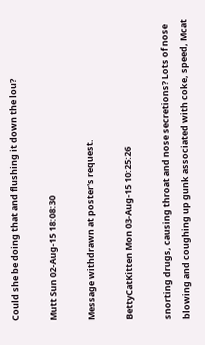Could she be doing that and flushing it down the lou?

Mutt Sun 02-Aug-15 18:08:30

Message withdrawn at poster's request.

BettyCatKitten Mon 03-Aug-15 10:25:26

snorting drugs, causing throat and nose secretions? Lots of nose blowing and coughing up gunk associated with coke, speed, Mcat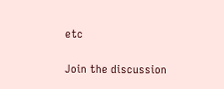etc

Join the discussion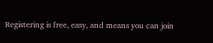Registering is free, easy, and means you can join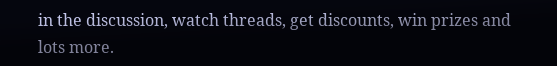in the discussion, watch threads, get discounts, win prizes and lots more.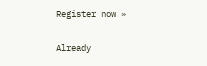Register now »

Already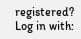registered? Log in with: